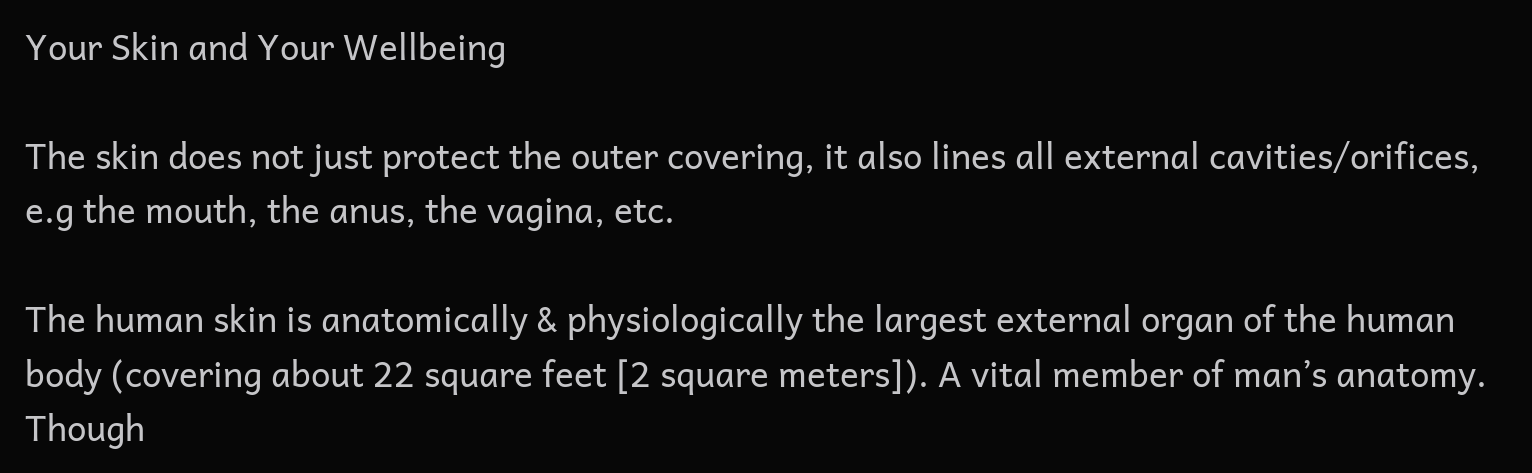Your Skin and Your Wellbeing

The skin does not just protect the outer covering, it also lines all external cavities/orifices, e.g the mouth, the anus, the vagina, etc.

The human skin is anatomically & physiologically the largest external organ of the human body (covering about 22 square feet [2 square meters]). A vital member of man’s anatomy. Though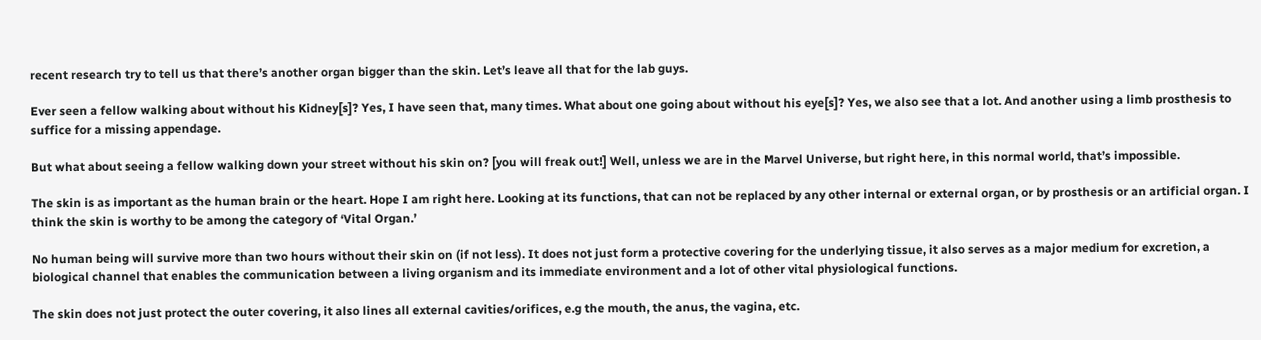recent research try to tell us that there’s another organ bigger than the skin. Let’s leave all that for the lab guys.

Ever seen a fellow walking about without his Kidney[s]? Yes, I have seen that, many times. What about one going about without his eye[s]? Yes, we also see that a lot. And another using a limb prosthesis to suffice for a missing appendage.

But what about seeing a fellow walking down your street without his skin on? [you will freak out!] Well, unless we are in the Marvel Universe, but right here, in this normal world, that’s impossible.

The skin is as important as the human brain or the heart. Hope I am right here. Looking at its functions, that can not be replaced by any other internal or external organ, or by prosthesis or an artificial organ. I think the skin is worthy to be among the category of ‘Vital Organ.’

No human being will survive more than two hours without their skin on (if not less). It does not just form a protective covering for the underlying tissue, it also serves as a major medium for excretion, a biological channel that enables the communication between a living organism and its immediate environment and a lot of other vital physiological functions.

The skin does not just protect the outer covering, it also lines all external cavities/orifices, e.g the mouth, the anus, the vagina, etc.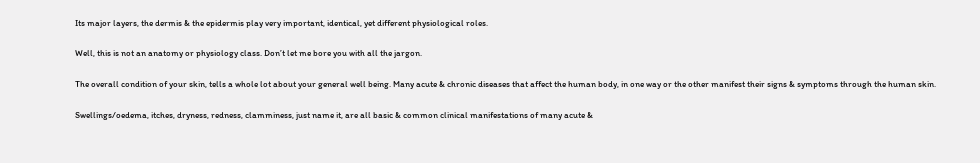Its major layers, the dermis & the epidermis play very important, identical, yet different physiological roles.

Well, this is not an anatomy or physiology class. Don’t let me bore you with all the jargon.

The overall condition of your skin, tells a whole lot about your general well being. Many acute & chronic diseases that affect the human body, in one way or the other manifest their signs & symptoms through the human skin.

Swellings/oedema, itches, dryness, redness, clamminess, just name it, are all basic & common clinical manifestations of many acute &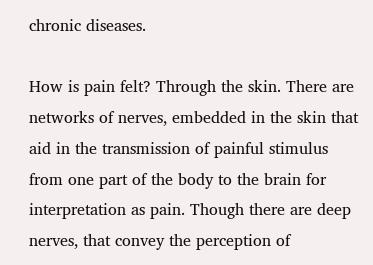chronic diseases.

How is pain felt? Through the skin. There are networks of nerves, embedded in the skin that aid in the transmission of painful stimulus from one part of the body to the brain for interpretation as pain. Though there are deep nerves, that convey the perception of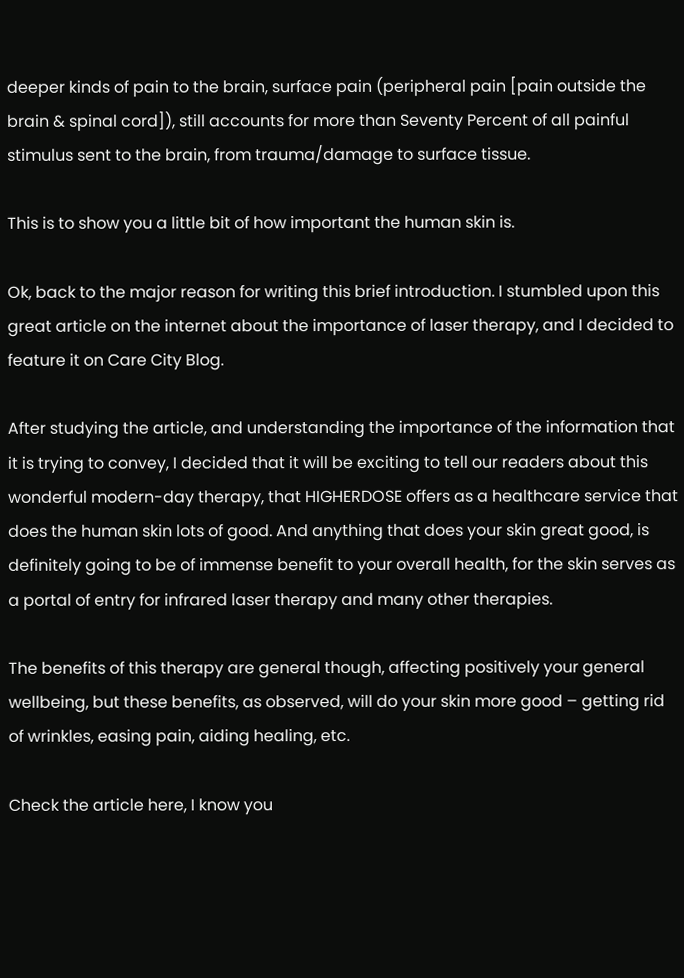deeper kinds of pain to the brain, surface pain (peripheral pain [pain outside the brain & spinal cord]), still accounts for more than Seventy Percent of all painful stimulus sent to the brain, from trauma/damage to surface tissue.

This is to show you a little bit of how important the human skin is.

Ok, back to the major reason for writing this brief introduction. I stumbled upon this great article on the internet about the importance of laser therapy, and I decided to feature it on Care City Blog.

After studying the article, and understanding the importance of the information that it is trying to convey, I decided that it will be exciting to tell our readers about this wonderful modern-day therapy, that HIGHERDOSE offers as a healthcare service that does the human skin lots of good. And anything that does your skin great good, is definitely going to be of immense benefit to your overall health, for the skin serves as a portal of entry for infrared laser therapy and many other therapies.

The benefits of this therapy are general though, affecting positively your general wellbeing, but these benefits, as observed, will do your skin more good – getting rid of wrinkles, easing pain, aiding healing, etc.

Check the article here, I know you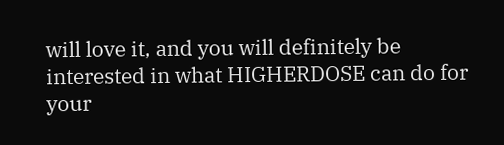will love it, and you will definitely be interested in what HIGHERDOSE can do for your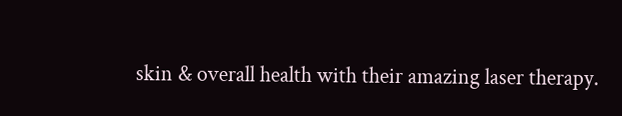skin & overall health with their amazing laser therapy.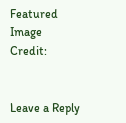Featured Image Credit:


Leave a Reply